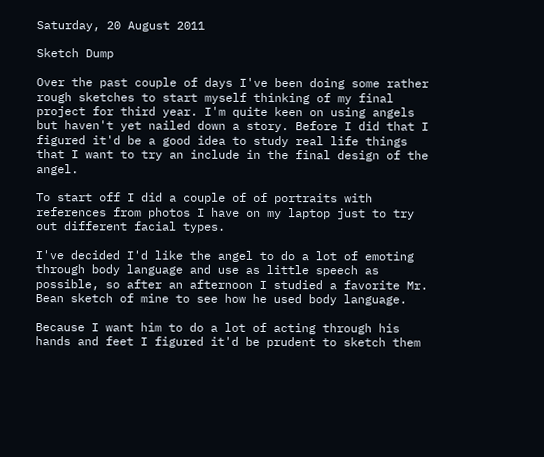Saturday, 20 August 2011

Sketch Dump

Over the past couple of days I've been doing some rather rough sketches to start myself thinking of my final project for third year. I'm quite keen on using angels but haven't yet nailed down a story. Before I did that I figured it'd be a good idea to study real life things that I want to try an include in the final design of the angel.

To start off I did a couple of of portraits with references from photos I have on my laptop just to try out different facial types.

I've decided I'd like the angel to do a lot of emoting through body language and use as little speech as possible, so after an afternoon I studied a favorite Mr. Bean sketch of mine to see how he used body language.

Because I want him to do a lot of acting through his hands and feet I figured it'd be prudent to sketch them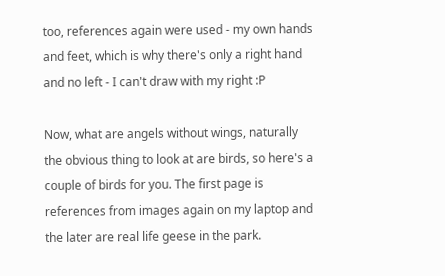too, references again were used - my own hands and feet, which is why there's only a right hand and no left - I can't draw with my right :P

Now, what are angels without wings, naturally the obvious thing to look at are birds, so here's a couple of birds for you. The first page is references from images again on my laptop and the later are real life geese in the park.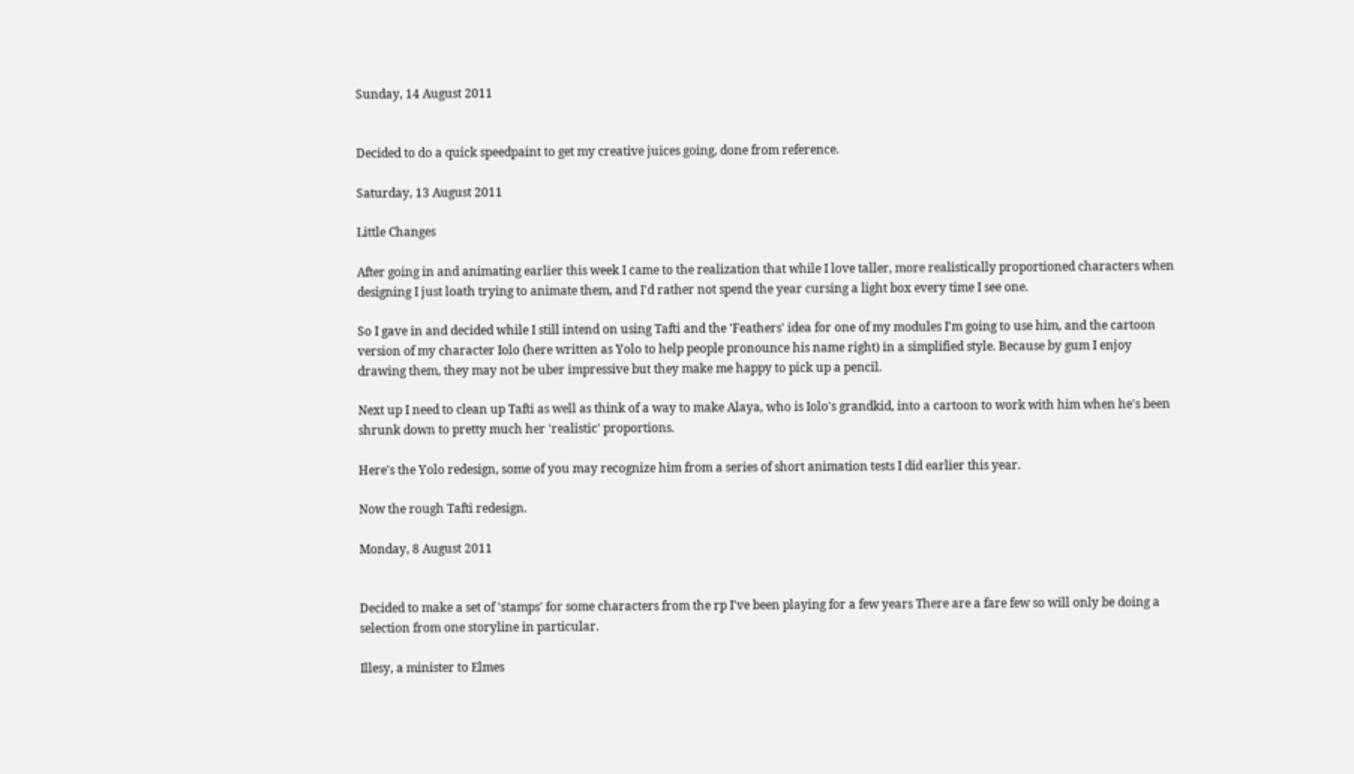Sunday, 14 August 2011


Decided to do a quick speedpaint to get my creative juices going, done from reference.

Saturday, 13 August 2011

Little Changes

After going in and animating earlier this week I came to the realization that while I love taller, more realistically proportioned characters when designing I just loath trying to animate them, and I'd rather not spend the year cursing a light box every time I see one.

So I gave in and decided while I still intend on using Tafti and the 'Feathers' idea for one of my modules I'm going to use him, and the cartoon version of my character Iolo (here written as Yolo to help people pronounce his name right) in a simplified style. Because by gum I enjoy drawing them, they may not be uber impressive but they make me happy to pick up a pencil.

Next up I need to clean up Tafti as well as think of a way to make Alaya, who is Iolo's grandkid, into a cartoon to work with him when he's been shrunk down to pretty much her 'realistic' proportions.

Here's the Yolo redesign, some of you may recognize him from a series of short animation tests I did earlier this year.

Now the rough Tafti redesign.

Monday, 8 August 2011


Decided to make a set of 'stamps' for some characters from the rp I've been playing for a few years There are a fare few so will only be doing a selection from one storyline in particular.

Illesy, a minister to Elmes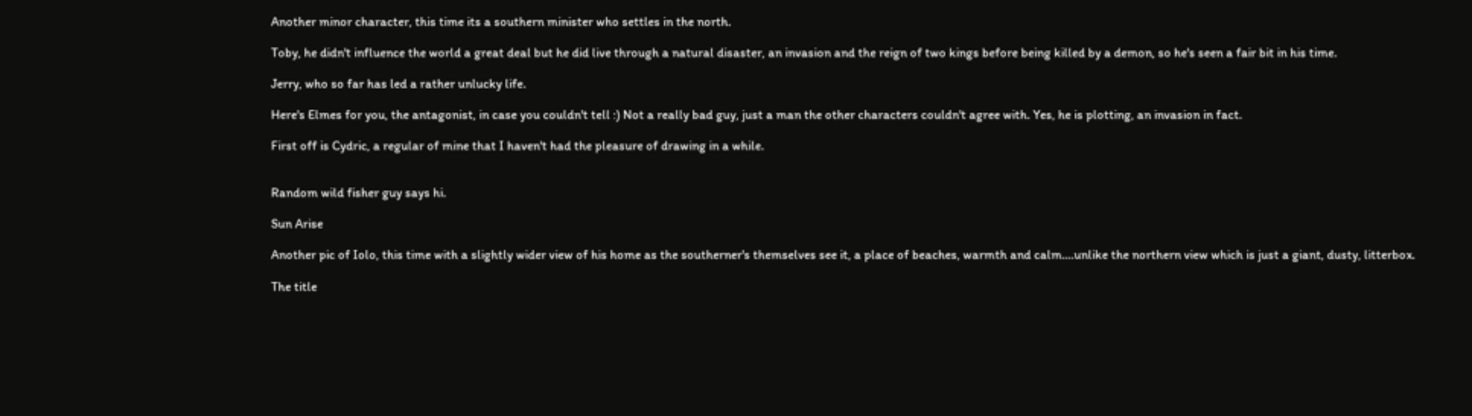Another minor character, this time its a southern minister who settles in the north.

Toby, he didn't influence the world a great deal but he did live through a natural disaster, an invasion and the reign of two kings before being killed by a demon, so he's seen a fair bit in his time.

Jerry, who so far has led a rather unlucky life.

Here's Elmes for you, the antagonist, in case you couldn't tell :) Not a really bad guy, just a man the other characters couldn't agree with. Yes, he is plotting, an invasion in fact.

First off is Cydric, a regular of mine that I haven't had the pleasure of drawing in a while.


Random wild fisher guy says hi.

Sun Arise

Another pic of Iolo, this time with a slightly wider view of his home as the southerner's themselves see it, a place of beaches, warmth and calm....unlike the northern view which is just a giant, dusty, litterbox.

The title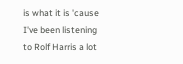is what it is 'cause I've been listening to Rolf Harris a lot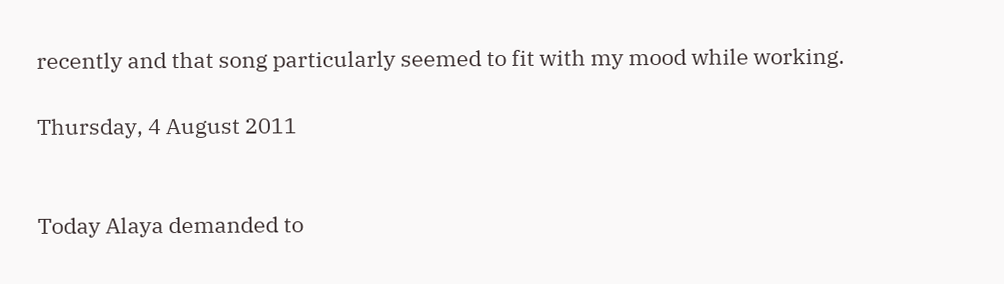recently and that song particularly seemed to fit with my mood while working.

Thursday, 4 August 2011


Today Alaya demanded to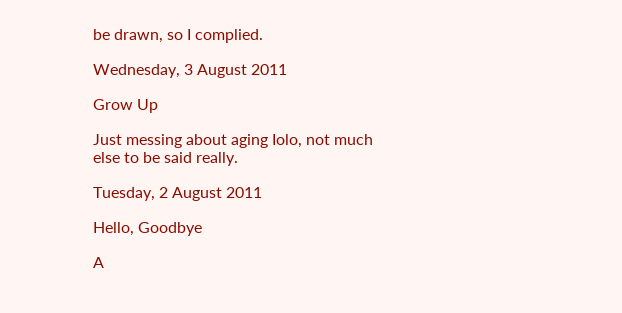be drawn, so I complied.

Wednesday, 3 August 2011

Grow Up

Just messing about aging Iolo, not much else to be said really.

Tuesday, 2 August 2011

Hello, Goodbye

A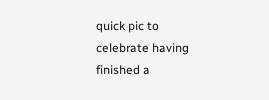quick pic to celebrate having finished a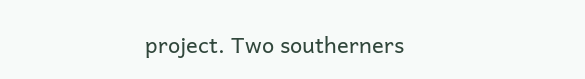project. Two southerners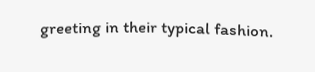greeting in their typical fashion.